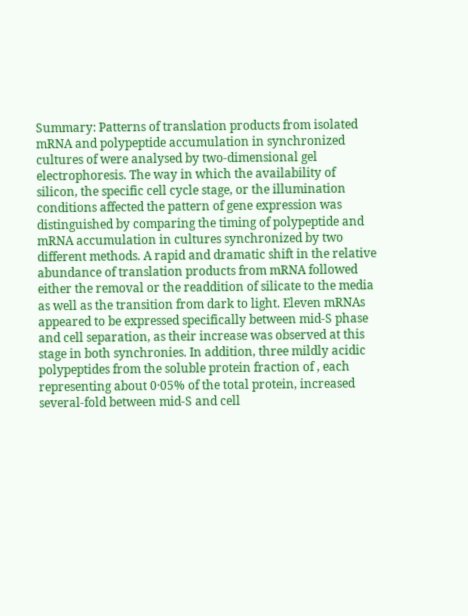Summary: Patterns of translation products from isolated mRNA and polypeptide accumulation in synchronized cultures of were analysed by two-dimensional gel electrophoresis. The way in which the availability of silicon, the specific cell cycle stage, or the illumination conditions affected the pattern of gene expression was distinguished by comparing the timing of polypeptide and mRNA accumulation in cultures synchronized by two different methods. A rapid and dramatic shift in the relative abundance of translation products from mRNA followed either the removal or the readdition of silicate to the media as well as the transition from dark to light. Eleven mRNAs appeared to be expressed specifically between mid-S phase and cell separation, as their increase was observed at this stage in both synchronies. In addition, three mildly acidic polypeptides from the soluble protein fraction of , each representing about 0·05% of the total protein, increased several-fold between mid-S and cell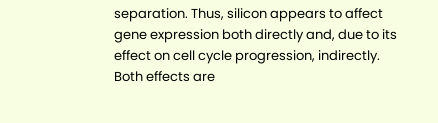separation. Thus, silicon appears to affect gene expression both directly and, due to its effect on cell cycle progression, indirectly. Both effects are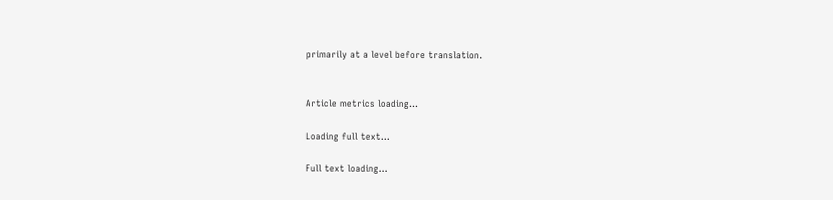primarily at a level before translation.


Article metrics loading...

Loading full text...

Full text loading...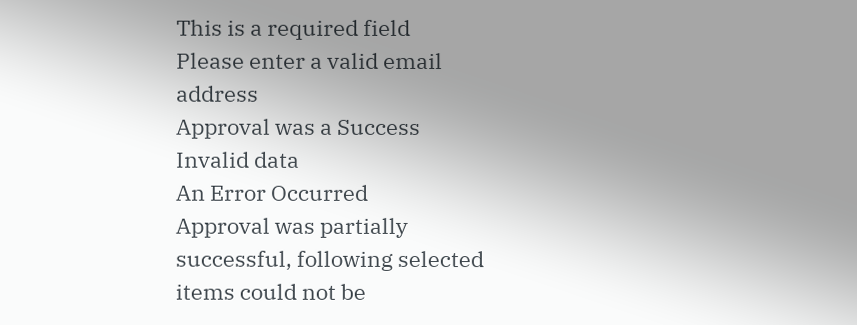This is a required field
Please enter a valid email address
Approval was a Success
Invalid data
An Error Occurred
Approval was partially successful, following selected items could not be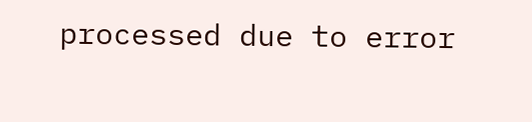processed due to error